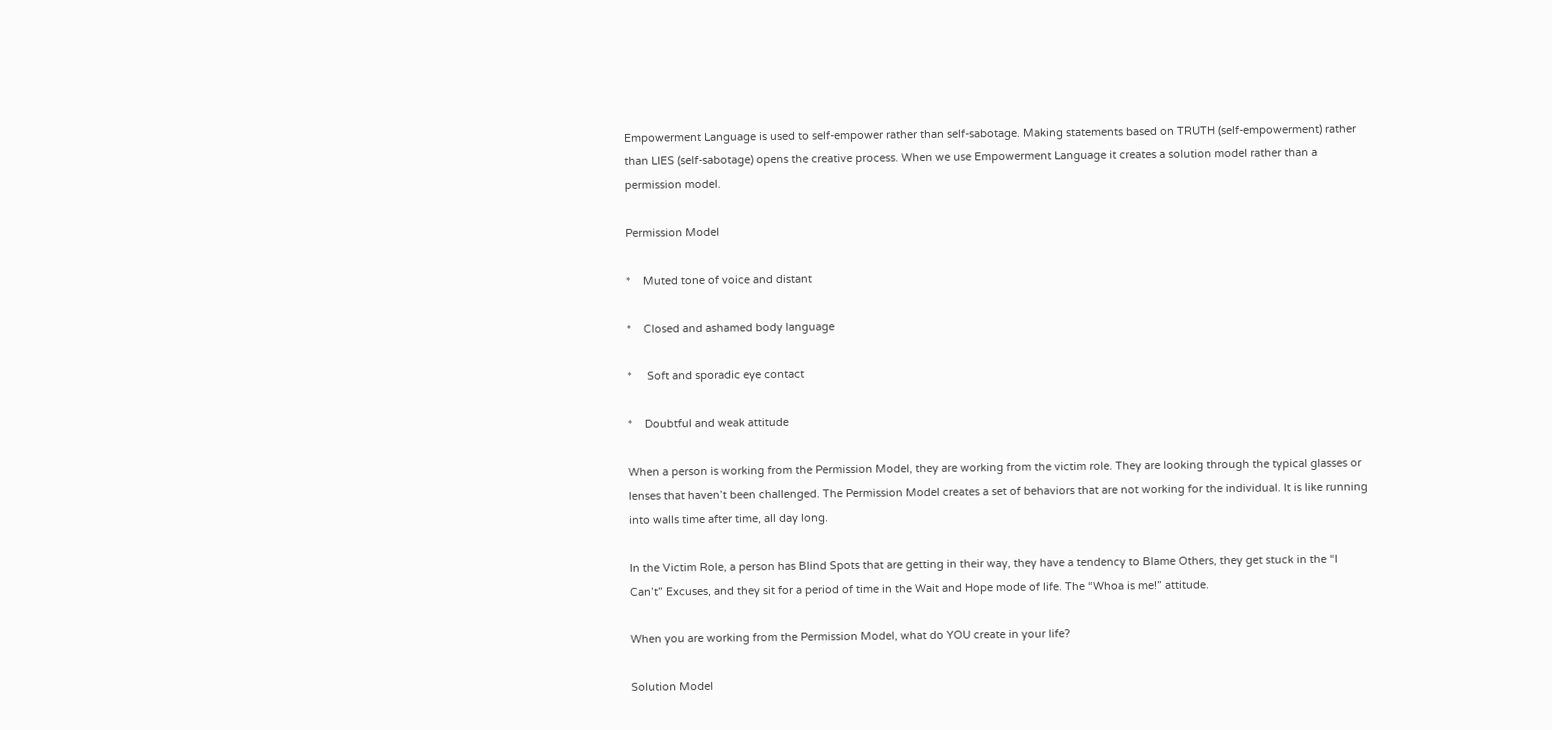Empowerment Language is used to self-empower rather than self-sabotage. Making statements based on TRUTH (self-empowerment) rather than LIES (self-sabotage) opens the creative process. When we use Empowerment Language it creates a solution model rather than a permission model.

Permission Model

*    Muted tone of voice and distant

*    Closed and ashamed body language

*     Soft and sporadic eye contact

*    Doubtful and weak attitude

When a person is working from the Permission Model, they are working from the victim role. They are looking through the typical glasses or lenses that haven’t been challenged. The Permission Model creates a set of behaviors that are not working for the individual. It is like running into walls time after time, all day long.

In the Victim Role, a person has Blind Spots that are getting in their way, they have a tendency to Blame Others, they get stuck in the “I Can’t” Excuses, and they sit for a period of time in the Wait and Hope mode of life. The “Whoa is me!” attitude.

When you are working from the Permission Model, what do YOU create in your life?

Solution Model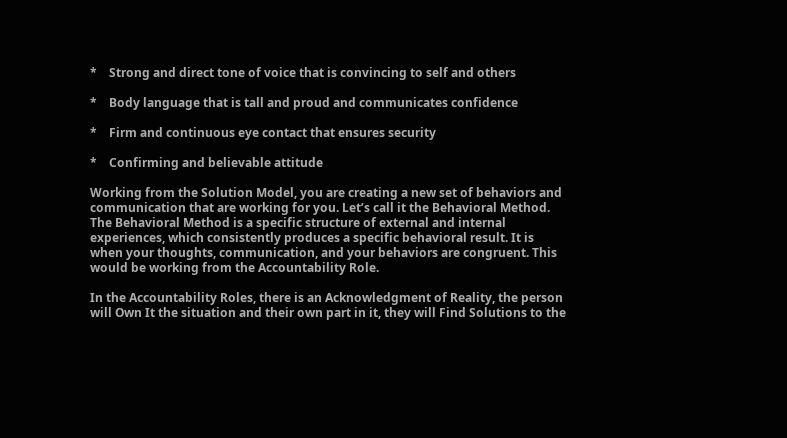*    Strong and direct tone of voice that is convincing to self and others

*    Body language that is tall and proud and communicates confidence

*    Firm and continuous eye contact that ensures security

*    Confirming and believable attitude

Working from the Solution Model, you are creating a new set of behaviors and communication that are working for you. Let’s call it the Behavioral Method. The Behavioral Method is a specific structure of external and internal experiences, which consistently produces a specific behavioral result. It is when your thoughts, communication, and your behaviors are congruent. This would be working from the Accountability Role.

In the Accountability Roles, there is an Acknowledgment of Reality, the person will Own It the situation and their own part in it, they will Find Solutions to the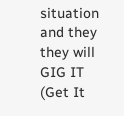situation and they they will GIG IT (Get It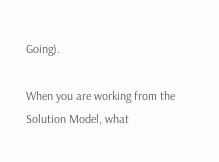Going).

When you are working from the Solution Model, what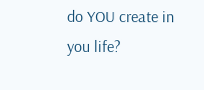do YOU create in you life?